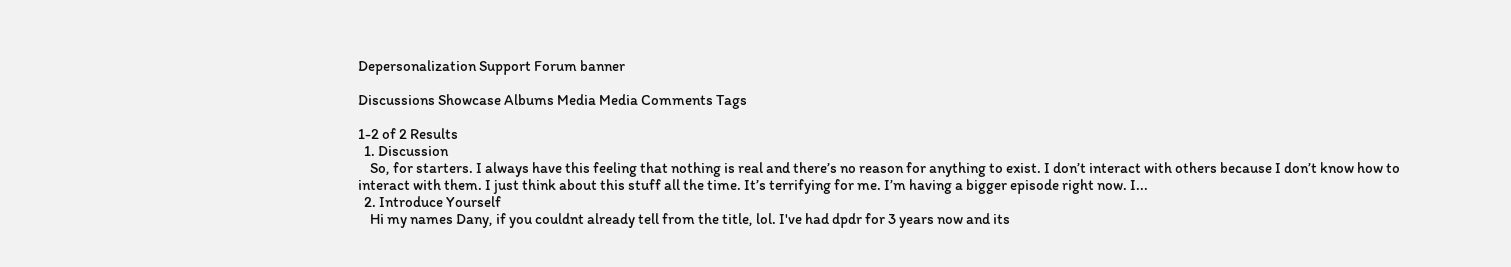Depersonalization Support Forum banner

Discussions Showcase Albums Media Media Comments Tags

1-2 of 2 Results
  1. Discussion
    So, for starters. I always have this feeling that nothing is real and there’s no reason for anything to exist. I don’t interact with others because I don’t know how to interact with them. I just think about this stuff all the time. It’s terrifying for me. I’m having a bigger episode right now. I...
  2. Introduce Yourself
    Hi my names Dany, if you couldnt already tell from the title, lol. I've had dpdr for 3 years now and its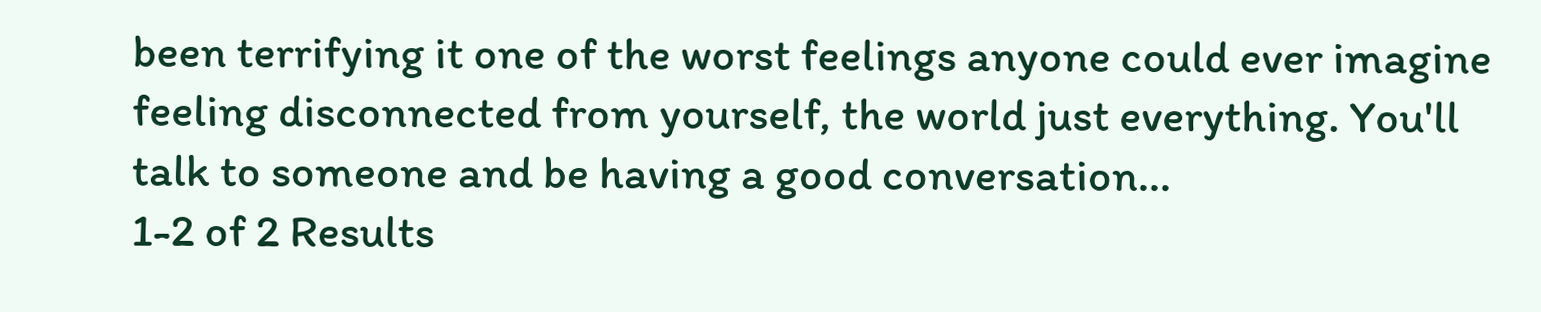been terrifying it one of the worst feelings anyone could ever imagine feeling disconnected from yourself, the world just everything. You'll talk to someone and be having a good conversation...
1-2 of 2 Results